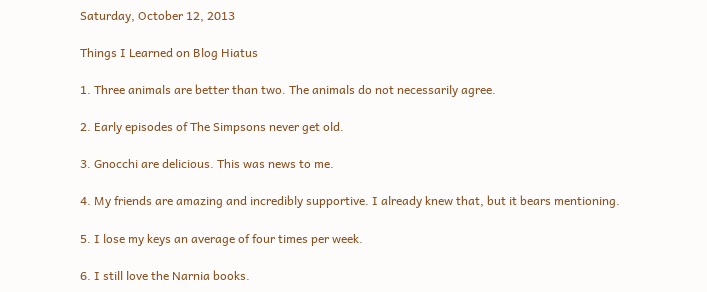Saturday, October 12, 2013

Things I Learned on Blog Hiatus

1. Three animals are better than two. The animals do not necessarily agree.

2. Early episodes of The Simpsons never get old.

3. Gnocchi are delicious. This was news to me.

4. My friends are amazing and incredibly supportive. I already knew that, but it bears mentioning.

5. I lose my keys an average of four times per week.

6. I still love the Narnia books.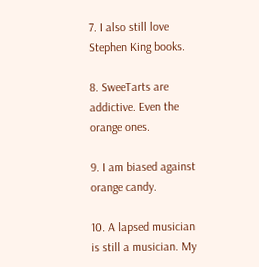7. I also still love Stephen King books.

8. SweeTarts are addictive. Even the orange ones.

9. I am biased against orange candy.

10. A lapsed musician is still a musician. My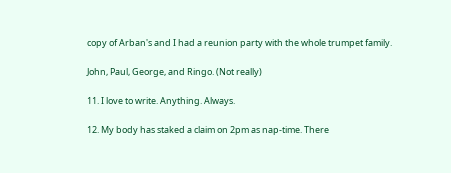copy of Arban's and I had a reunion party with the whole trumpet family.

John, Paul, George, and Ringo. (Not really)

11. I love to write. Anything. Always.

12. My body has staked a claim on 2pm as nap-time. There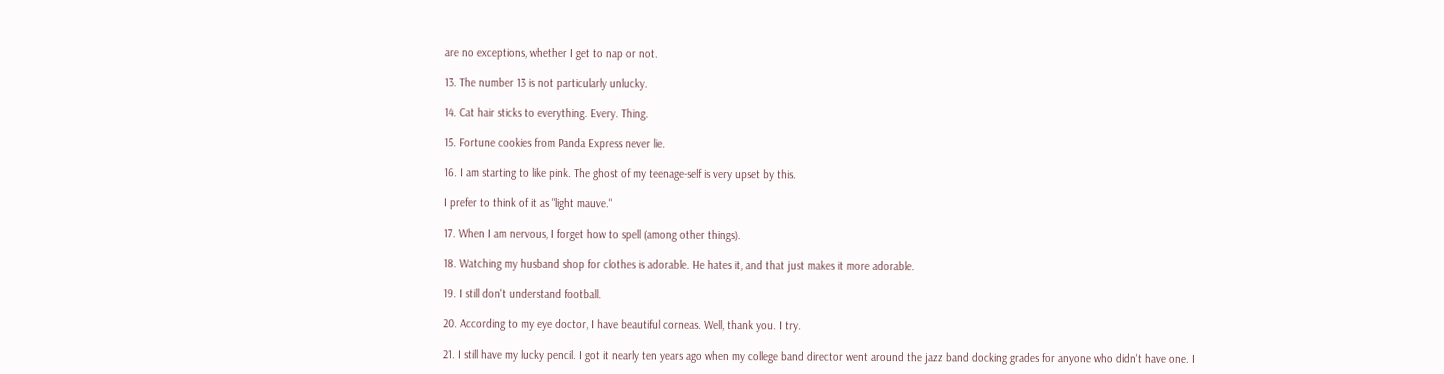are no exceptions, whether I get to nap or not.

13. The number 13 is not particularly unlucky.

14. Cat hair sticks to everything. Every. Thing.

15. Fortune cookies from Panda Express never lie.

16. I am starting to like pink. The ghost of my teenage-self is very upset by this.

I prefer to think of it as "light mauve."

17. When I am nervous, I forget how to spell (among other things).

18. Watching my husband shop for clothes is adorable. He hates it, and that just makes it more adorable.

19. I still don't understand football.

20. According to my eye doctor, I have beautiful corneas. Well, thank you. I try.

21. I still have my lucky pencil. I got it nearly ten years ago when my college band director went around the jazz band docking grades for anyone who didn't have one. I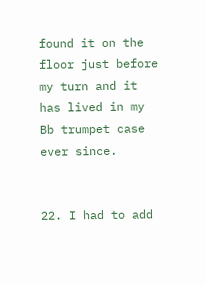found it on the floor just before my turn and it has lived in my Bb trumpet case ever since.


22. I had to add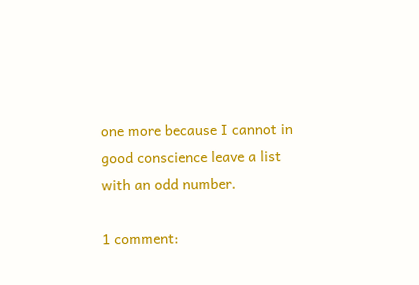one more because I cannot in good conscience leave a list with an odd number.

1 comment: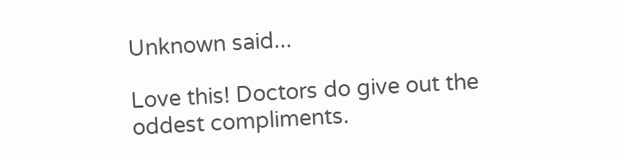Unknown said...

Love this! Doctors do give out the oddest compliments.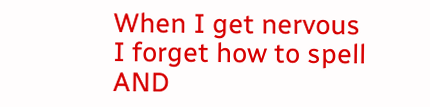When I get nervous I forget how to spell AND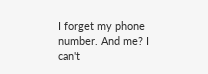I forget my phone number. And me? I can't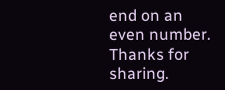end on an even number. Thanks for sharing.